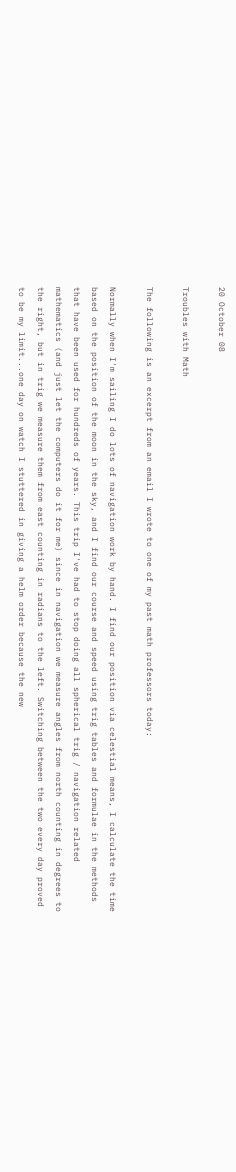20 October 08

Troubles with Math

The following is an excerpt from an email I wrote to one of my past math professors today:

Normally when I'm sailing I do lots of navigation work by hand. I find our position via celestial means, I calculate the time based on the position of the moon in the sky, and I find our course and speed using trig tables and formulae in the methods that have been used for hundreds of years. This trip I've had to stop doing all spherical trig / navigation related mathematics (and just let the computers do it for me) since in navigation we measure angles from north counting in degrees to the right, but in trig we measure them from east counting in radians to the left. Switching between the two every day proved to be my limit...one day on watch I stuttered in giving a helm order because the new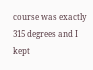course was exactly 315 degrees and I kept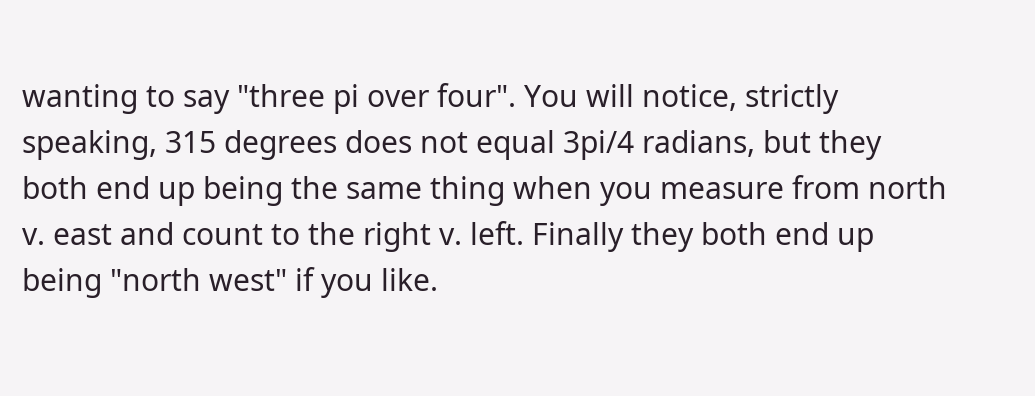wanting to say "three pi over four". You will notice, strictly speaking, 315 degrees does not equal 3pi/4 radians, but they both end up being the same thing when you measure from north v. east and count to the right v. left. Finally they both end up being "north west" if you like.